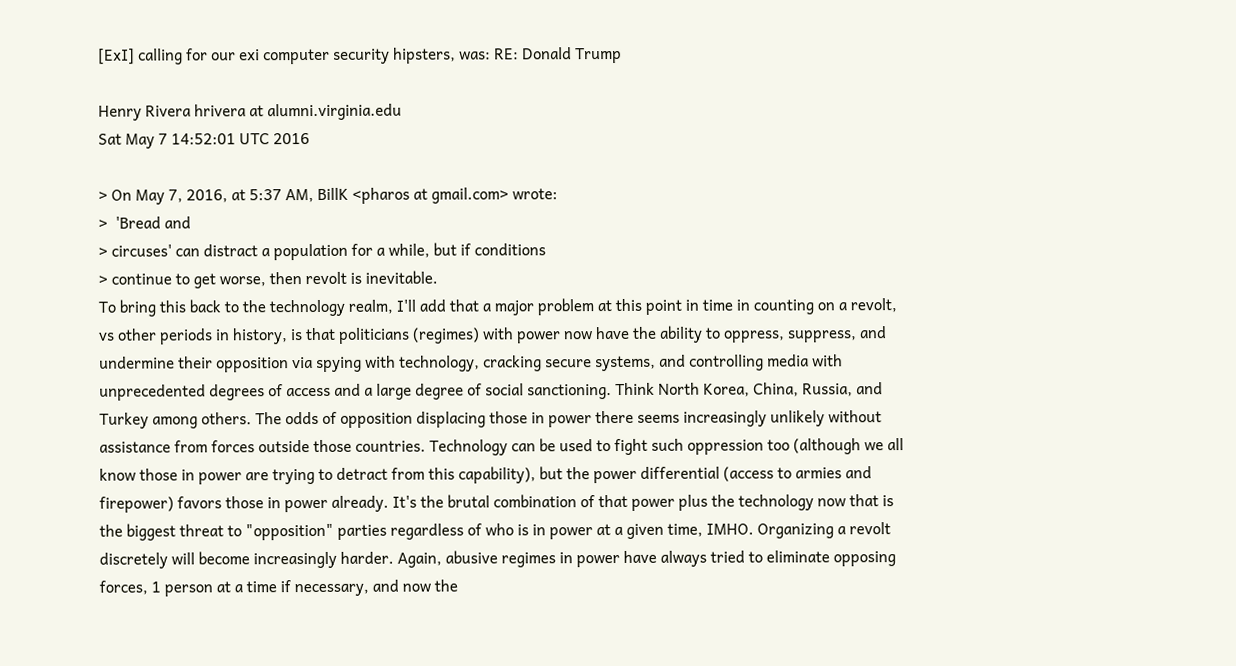[ExI] calling for our exi computer security hipsters, was: RE: Donald Trump

Henry Rivera hrivera at alumni.virginia.edu
Sat May 7 14:52:01 UTC 2016

> On May 7, 2016, at 5:37 AM, BillK <pharos at gmail.com> wrote:
>  'Bread and
> circuses' can distract a population for a while, but if conditions
> continue to get worse, then revolt is inevitable.
To bring this back to the technology realm, I'll add that a major problem at this point in time in counting on a revolt, vs other periods in history, is that politicians (regimes) with power now have the ability to oppress, suppress, and undermine their opposition via spying with technology, cracking secure systems, and controlling media with unprecedented degrees of access and a large degree of social sanctioning. Think North Korea, China, Russia, and Turkey among others. The odds of opposition displacing those in power there seems increasingly unlikely without assistance from forces outside those countries. Technology can be used to fight such oppression too (although we all know those in power are trying to detract from this capability), but the power differential (access to armies and firepower) favors those in power already. It's the brutal combination of that power plus the technology now that is the biggest threat to "opposition" parties regardless of who is in power at a given time, IMHO. Organizing a revolt discretely will become increasingly harder. Again, abusive regimes in power have always tried to eliminate opposing forces, 1 person at a time if necessary, and now the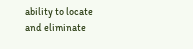ability to locate and eliminate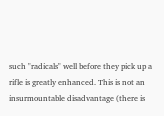such "radicals" well before they pick up a rifle is greatly enhanced. This is not an insurmountable disadvantage (there is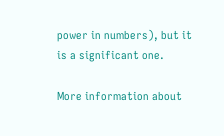power in numbers), but it is a significant one.

More information about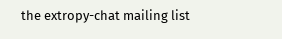the extropy-chat mailing list